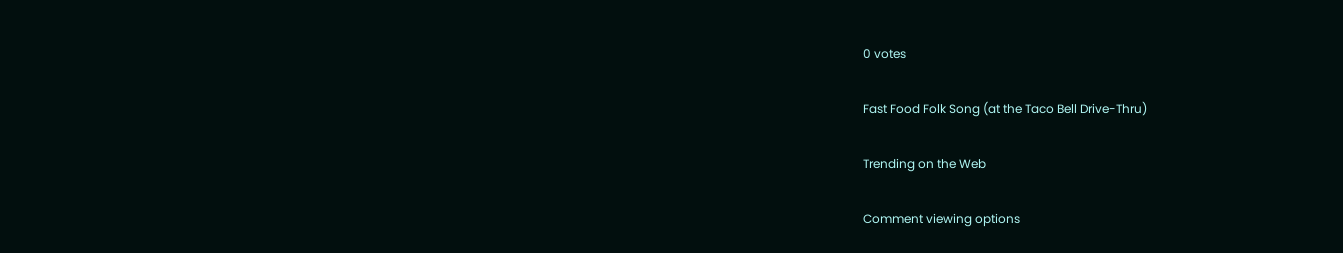0 votes

Fast Food Folk Song (at the Taco Bell Drive-Thru)

Trending on the Web

Comment viewing options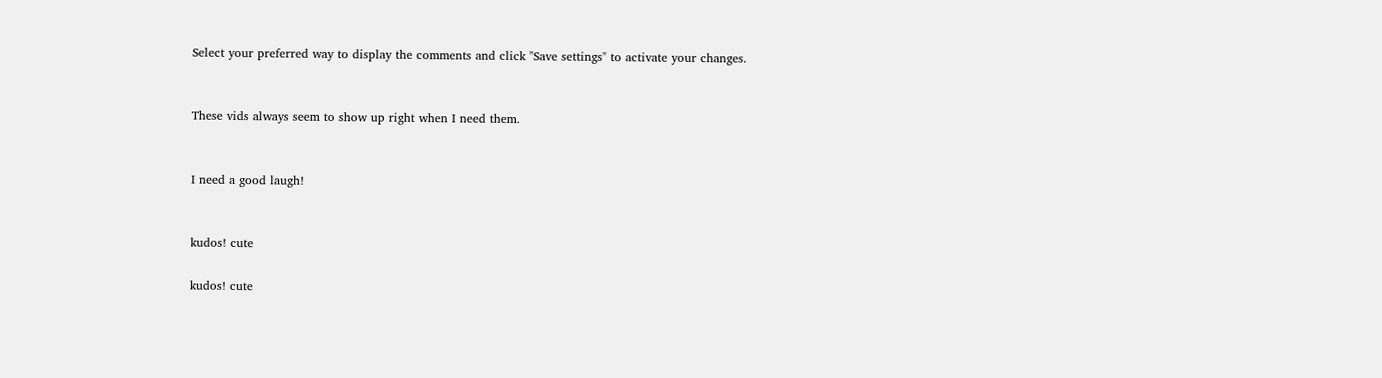Select your preferred way to display the comments and click "Save settings" to activate your changes.


These vids always seem to show up right when I need them.


I need a good laugh!


kudos! cute

kudos! cute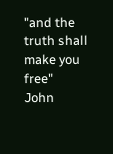"and the truth shall make you free"
John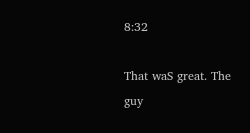8:32

That waS great. The guy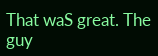That waS great. The guy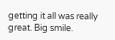getting it all was really great. Big smile.